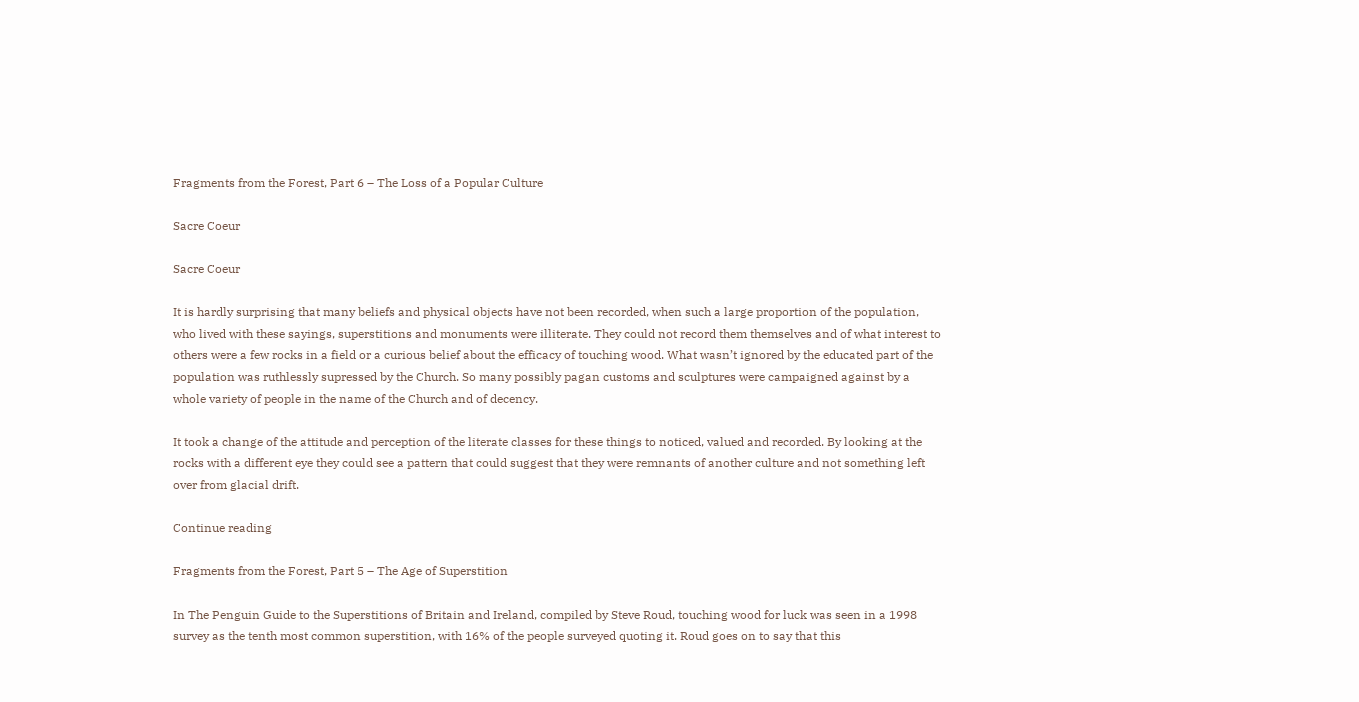Fragments from the Forest, Part 6 – The Loss of a Popular Culture

Sacre Coeur

Sacre Coeur

It is hardly surprising that many beliefs and physical objects have not been recorded, when such a large proportion of the population, who lived with these sayings, superstitions and monuments were illiterate. They could not record them themselves and of what interest to others were a few rocks in a field or a curious belief about the efficacy of touching wood. What wasn’t ignored by the educated part of the population was ruthlessly supressed by the Church. So many possibly pagan customs and sculptures were campaigned against by a whole variety of people in the name of the Church and of decency.

It took a change of the attitude and perception of the literate classes for these things to noticed, valued and recorded. By looking at the rocks with a different eye they could see a pattern that could suggest that they were remnants of another culture and not something left over from glacial drift.

Continue reading

Fragments from the Forest, Part 5 – The Age of Superstition

In The Penguin Guide to the Superstitions of Britain and Ireland, compiled by Steve Roud, touching wood for luck was seen in a 1998  survey as the tenth most common superstition, with 16% of the people surveyed quoting it. Roud goes on to say that this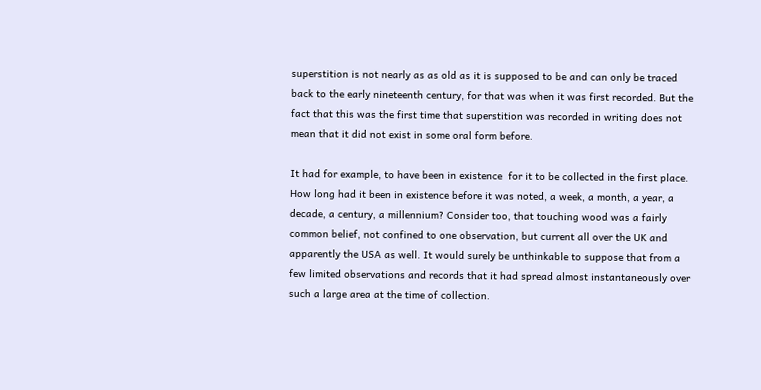superstition is not nearly as as old as it is supposed to be and can only be traced back to the early nineteenth century, for that was when it was first recorded. But the fact that this was the first time that superstition was recorded in writing does not mean that it did not exist in some oral form before.

It had for example, to have been in existence  for it to be collected in the first place. How long had it been in existence before it was noted, a week, a month, a year, a decade, a century, a millennium? Consider too, that touching wood was a fairly common belief, not confined to one observation, but current all over the UK and apparently the USA as well. It would surely be unthinkable to suppose that from a few limited observations and records that it had spread almost instantaneously over such a large area at the time of collection.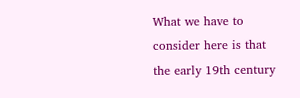What we have to consider here is that the early 19th century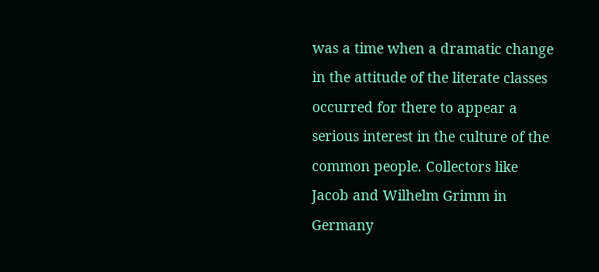was a time when a dramatic change in the attitude of the literate classes occurred for there to appear a serious interest in the culture of the common people. Collectors like Jacob and Wilhelm Grimm in Germany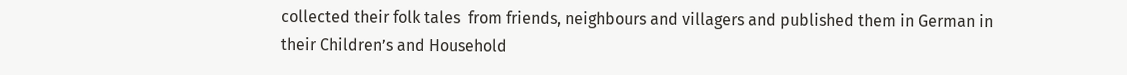collected their folk tales  from friends, neighbours and villagers and published them in German in their Children’s and Household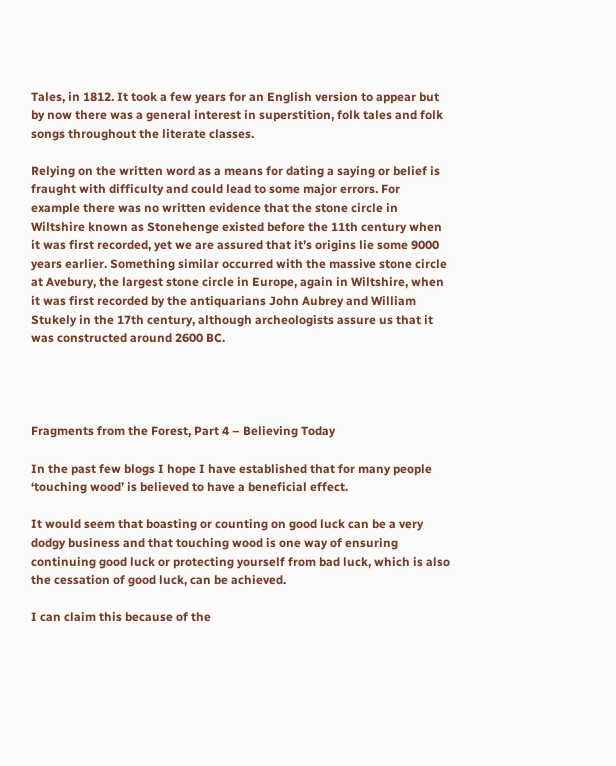Tales, in 1812. It took a few years for an English version to appear but by now there was a general interest in superstition, folk tales and folk songs throughout the literate classes.

Relying on the written word as a means for dating a saying or belief is fraught with difficulty and could lead to some major errors. For example there was no written evidence that the stone circle in Wiltshire known as Stonehenge existed before the 11th century when it was first recorded, yet we are assured that it’s origins lie some 9000 years earlier. Something similar occurred with the massive stone circle at Avebury, the largest stone circle in Europe, again in Wiltshire, when it was first recorded by the antiquarians John Aubrey and William Stukely in the 17th century, although archeologists assure us that it was constructed around 2600 BC.




Fragments from the Forest, Part 4 – Believing Today

In the past few blogs I hope I have established that for many people ‘touching wood’ is believed to have a beneficial effect.

It would seem that boasting or counting on good luck can be a very dodgy business and that touching wood is one way of ensuring continuing good luck or protecting yourself from bad luck, which is also the cessation of good luck, can be achieved.

I can claim this because of the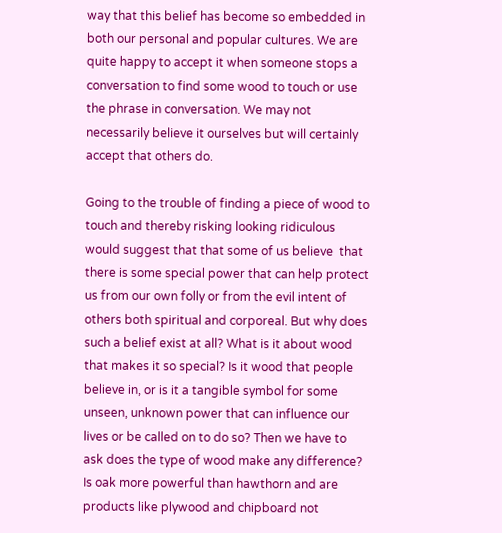way that this belief has become so embedded in both our personal and popular cultures. We are quite happy to accept it when someone stops a conversation to find some wood to touch or use the phrase in conversation. We may not necessarily believe it ourselves but will certainly accept that others do.

Going to the trouble of finding a piece of wood to touch and thereby risking looking ridiculous would suggest that that some of us believe  that there is some special power that can help protect us from our own folly or from the evil intent of others both spiritual and corporeal. But why does such a belief exist at all? What is it about wood that makes it so special? Is it wood that people believe in, or is it a tangible symbol for some unseen, unknown power that can influence our lives or be called on to do so? Then we have to ask does the type of wood make any difference? Is oak more powerful than hawthorn and are products like plywood and chipboard not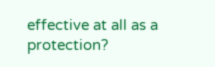effective at all as a protection?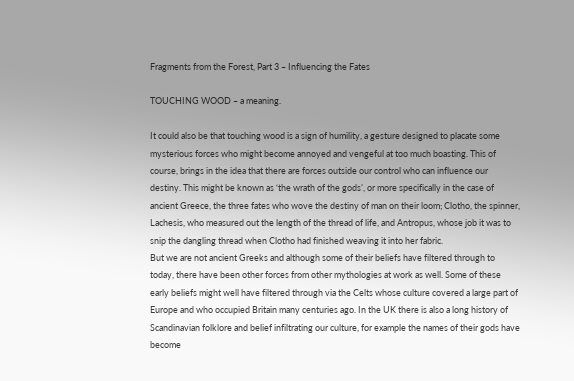Fragments from the Forest, Part 3 – Influencing the Fates

TOUCHING WOOD – a meaning.

It could also be that touching wood is a sign of humility, a gesture designed to placate some mysterious forces who might become annoyed and vengeful at too much boasting. This of course, brings in the idea that there are forces outside our control who can influence our destiny. This might be known as ‘the wrath of the gods’, or more specifically in the case of ancient Greece, the three fates who wove the destiny of man on their loom; Clotho, the spinner, Lachesis, who measured out the length of the thread of life, and Antropus, whose job it was to snip the dangling thread when Clotho had finished weaving it into her fabric.
But we are not ancient Greeks and although some of their beliefs have filtered through to today, there have been other forces from other mythologies at work as well. Some of these early beliefs might well have filtered through via the Celts whose culture covered a large part of Europe and who occupied Britain many centuries ago. In the UK there is also a long history of Scandinavian folklore and belief infiltrating our culture, for example the names of their gods have become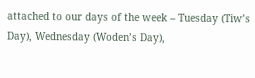attached to our days of the week – Tuesday (Tiw’s Day), Wednesday (Woden’s Day),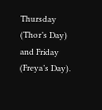Thursday (Thor’s Day) and Friday (Freya’s Day).